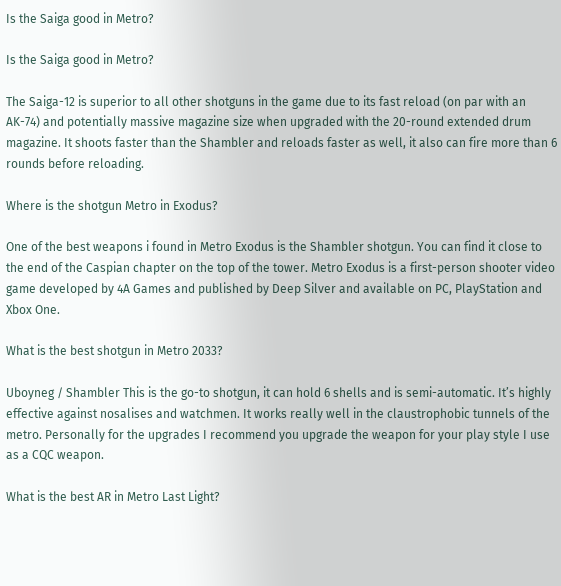Is the Saiga good in Metro?

Is the Saiga good in Metro?

The Saiga-12 is superior to all other shotguns in the game due to its fast reload (on par with an AK-74) and potentially massive magazine size when upgraded with the 20-round extended drum magazine. It shoots faster than the Shambler and reloads faster as well, it also can fire more than 6 rounds before reloading.

Where is the shotgun Metro in Exodus?

One of the best weapons i found in Metro Exodus is the Shambler shotgun. You can find it close to the end of the Caspian chapter on the top of the tower. Metro Exodus is a first-person shooter video game developed by 4A Games and published by Deep Silver and available on PC, PlayStation and Xbox One.

What is the best shotgun in Metro 2033?

Uboyneg / Shambler This is the go-to shotgun, it can hold 6 shells and is semi-automatic. It’s highly effective against nosalises and watchmen. It works really well in the claustrophobic tunnels of the metro. Personally for the upgrades I recommend you upgrade the weapon for your play style I use as a CQC weapon.

What is the best AR in Metro Last Light?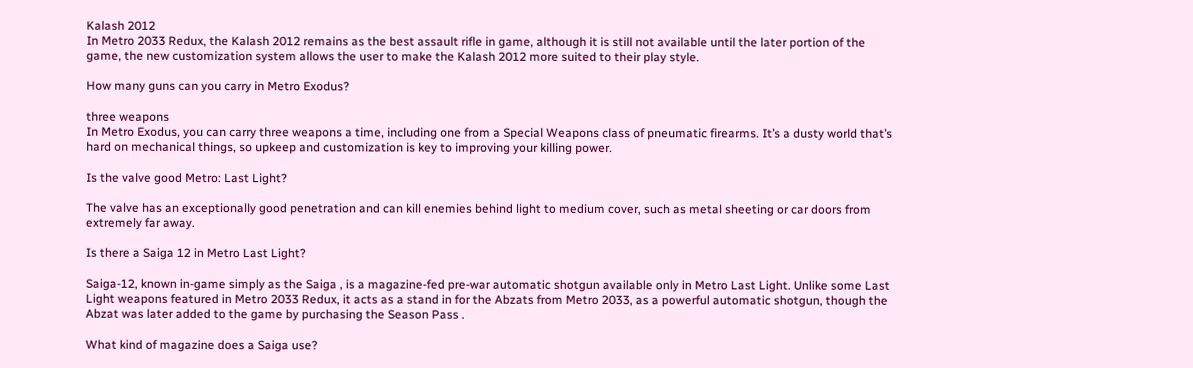Kalash 2012
In Metro 2033 Redux, the Kalash 2012 remains as the best assault rifle in game, although it is still not available until the later portion of the game, the new customization system allows the user to make the Kalash 2012 more suited to their play style.

How many guns can you carry in Metro Exodus?

three weapons
In Metro Exodus, you can carry three weapons a time, including one from a Special Weapons class of pneumatic firearms. It’s a dusty world that’s hard on mechanical things, so upkeep and customization is key to improving your killing power.

Is the valve good Metro: Last Light?

The valve has an exceptionally good penetration and can kill enemies behind light to medium cover, such as metal sheeting or car doors from extremely far away.

Is there a Saiga 12 in Metro Last Light?

Saiga-12, known in-game simply as the Saiga , is a magazine-fed pre-war automatic shotgun available only in Metro Last Light. Unlike some Last Light weapons featured in Metro 2033 Redux, it acts as a stand in for the Abzats from Metro 2033, as a powerful automatic shotgun, though the Abzat was later added to the game by purchasing the Season Pass .

What kind of magazine does a Saiga use?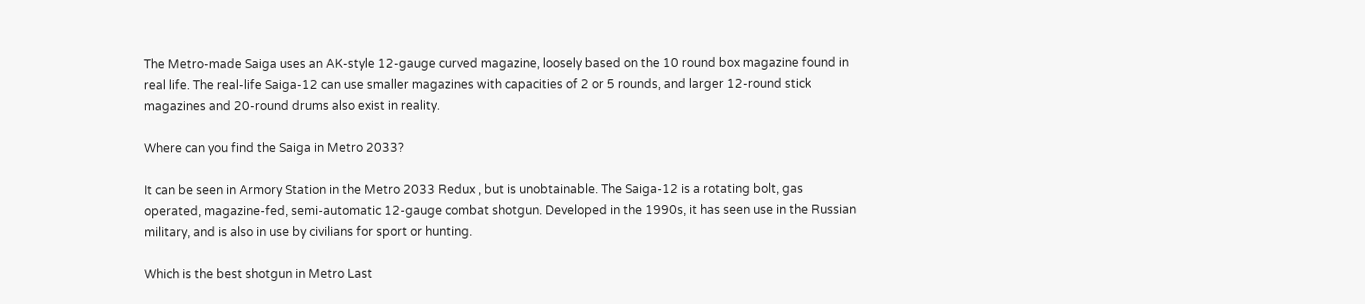The Metro-made Saiga uses an AK-style 12-gauge curved magazine, loosely based on the 10 round box magazine found in real life. The real-life Saiga-12 can use smaller magazines with capacities of 2 or 5 rounds, and larger 12-round stick magazines and 20-round drums also exist in reality.

Where can you find the Saiga in Metro 2033?

It can be seen in Armory Station in the Metro 2033 Redux , but is unobtainable. The Saiga-12 is a rotating bolt, gas operated, magazine-fed, semi-automatic 12-gauge combat shotgun. Developed in the 1990s, it has seen use in the Russian military, and is also in use by civilians for sport or hunting.

Which is the best shotgun in Metro Last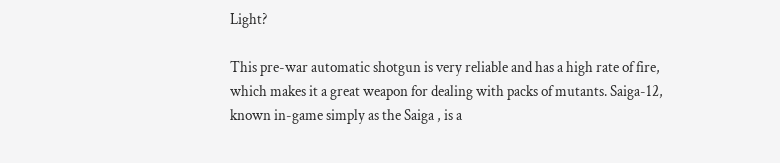Light?

This pre-war automatic shotgun is very reliable and has a high rate of fire, which makes it a great weapon for dealing with packs of mutants. Saiga-12, known in-game simply as the Saiga , is a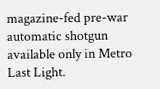magazine-fed pre-war automatic shotgun available only in Metro Last Light.